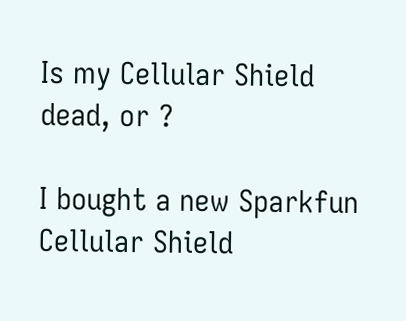Is my Cellular Shield dead, or ?

I bought a new Sparkfun Cellular Shield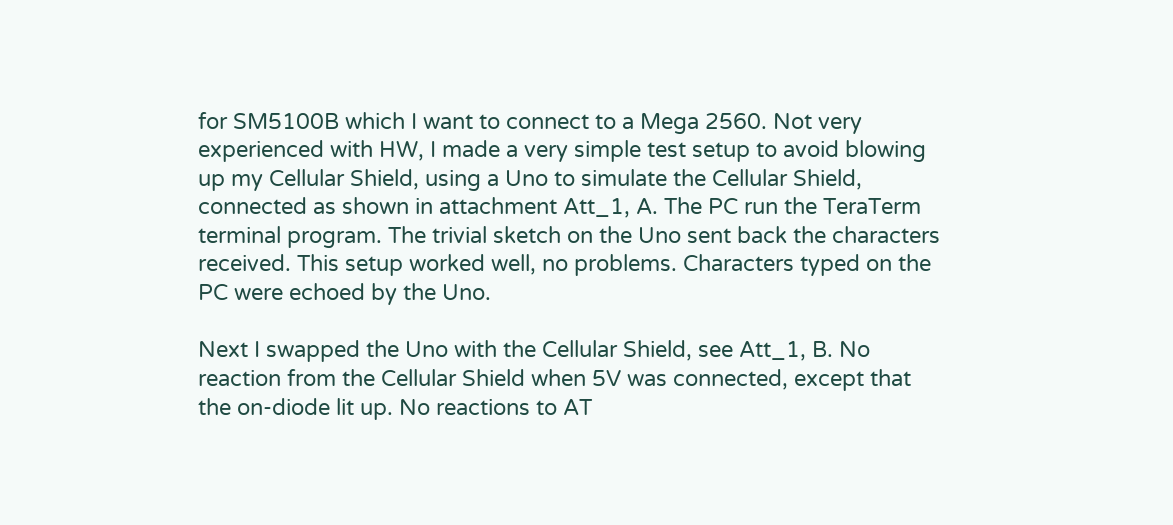for SM5100B which I want to connect to a Mega 2560. Not very experienced with HW, I made a very simple test setup to avoid blowing up my Cellular Shield, using a Uno to simulate the Cellular Shield, connected as shown in attachment Att_1, A. The PC run the TeraTerm terminal program. The trivial sketch on the Uno sent back the characters received. This setup worked well, no problems. Characters typed on the PC were echoed by the Uno.

Next I swapped the Uno with the Cellular Shield, see Att_1, B. No reaction from the Cellular Shield when 5V was connected, except that the on-diode lit up. No reactions to AT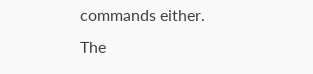commands either. The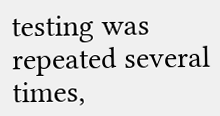testing was repeated several times,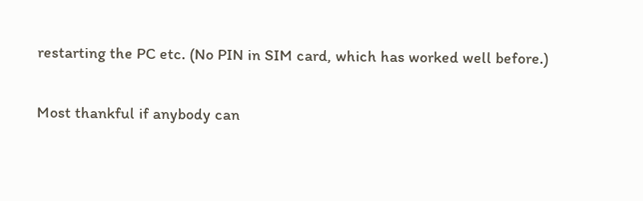restarting the PC etc. (No PIN in SIM card, which has worked well before.)

Most thankful if anybody can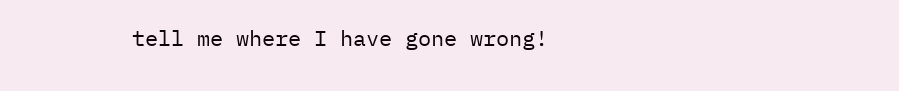tell me where I have gone wrong!